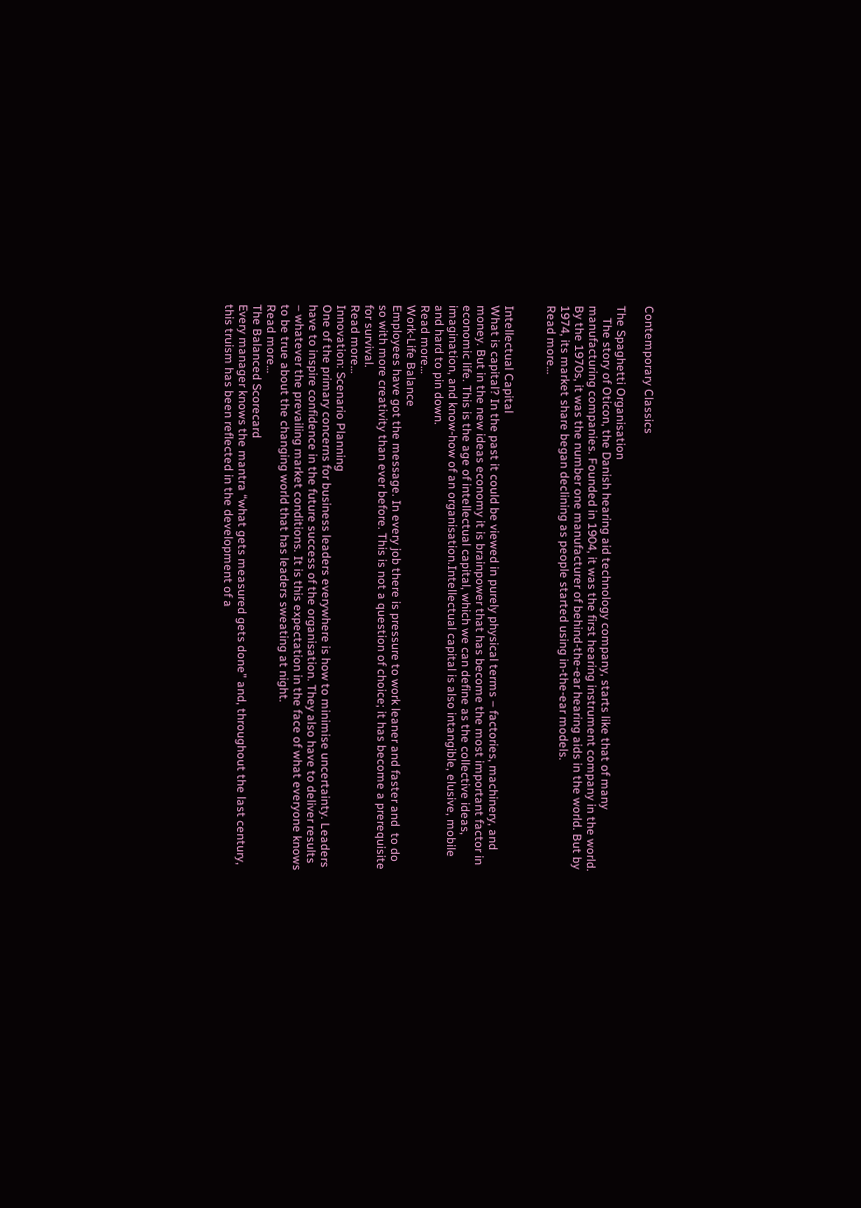Contemporary Classics

The Spaghetti Organisation
    The story of Oticon, the Danish hearing aid technology company, starts like that of many manufacturing companies. Founded in 1904, it was the first hearing instrument company in the world. By the 1970s, it was the number one manufacturer of behind-the-ear hearing aids in the world. But by 1974, its market share began declining as people started using in-the-ear models.
Read more…


Intellectual Capital
What is capital? In the past it could be viewed in purely physical terms – factories, machinery, and money. But in the new ideas economy it is brainpower that has become the most important factor in economic life. This is the age of intellectual capital, which we can define as the collective ideas, imagination, and know-how of an organisation.Intellectual capital is also intangible, elusive, mobile and hard to pin down.
Read more…
Work-Life Balance
Employees have got the message. In every job there is pressure to work leaner and faster and  to do so with more creativity than ever before. This is not a question of choice; it has become a prerequisite for survival.
Read more…
Innovation: Scenario Planning
One of the primary concerns for business leaders everywhere is how to minimise uncertainty. Leaders have to inspire confidence in the future success of the organisation. They also have to deliver results – whatever the prevailing market conditions. It is this expectation in the face of what everyone knows to be true about the changing world that has leaders sweating at night.
Read more…
The Balanced Scorecard
Every manager knows the mantra “what gets measured gets done” and, throughout the last century, this truism has been reflected in the development of a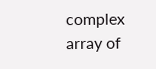complex array of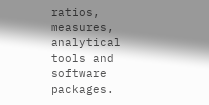ratios, measures, analytical tools and software packages.